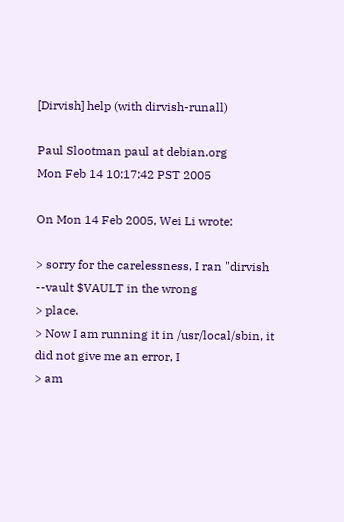[Dirvish] help (with dirvish-runall)

Paul Slootman paul at debian.org
Mon Feb 14 10:17:42 PST 2005

On Mon 14 Feb 2005, Wei Li wrote:

> sorry for the carelessness, I ran "dirvish --vault $VAULT in the wrong
> place.
> Now I am running it in /usr/local/sbin, it did not give me an error, I
> am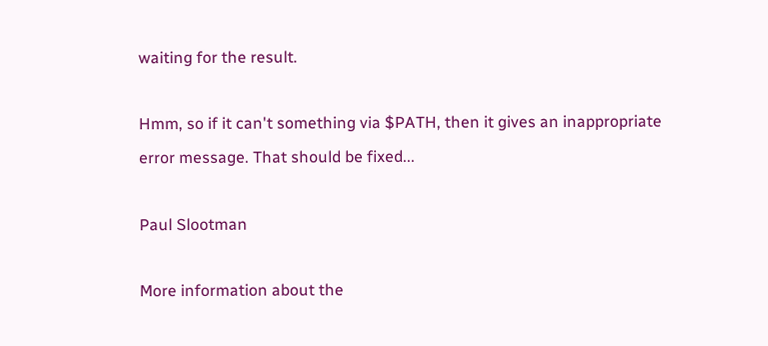waiting for the result.

Hmm, so if it can't something via $PATH, then it gives an inappropriate
error message. That should be fixed...

Paul Slootman

More information about the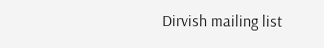Dirvish mailing list